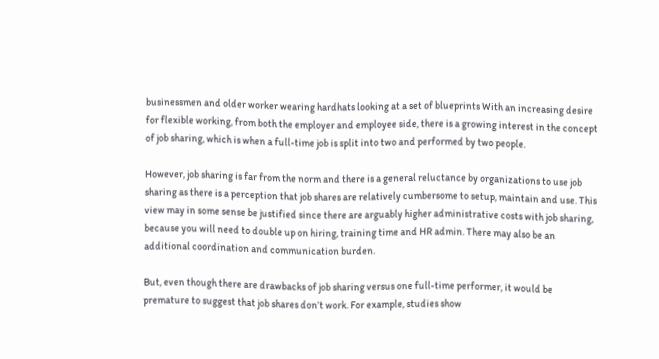businessmen and older worker wearing hardhats looking at a set of blueprints With an increasing desire for flexible working, from both the employer and employee side, there is a growing interest in the concept of job sharing, which is when a full-time job is split into two and performed by two people.

However, job sharing is far from the norm and there is a general reluctance by organizations to use job sharing as there is a perception that job shares are relatively cumbersome to setup, maintain and use. This view may in some sense be justified since there are arguably higher administrative costs with job sharing, because you will need to double up on hiring, training time and HR admin. There may also be an additional coordination and communication burden.

But, even though there are drawbacks of job sharing versus one full-time performer, it would be premature to suggest that job shares don’t work. For example, studies show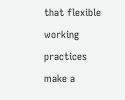that flexible working practices make a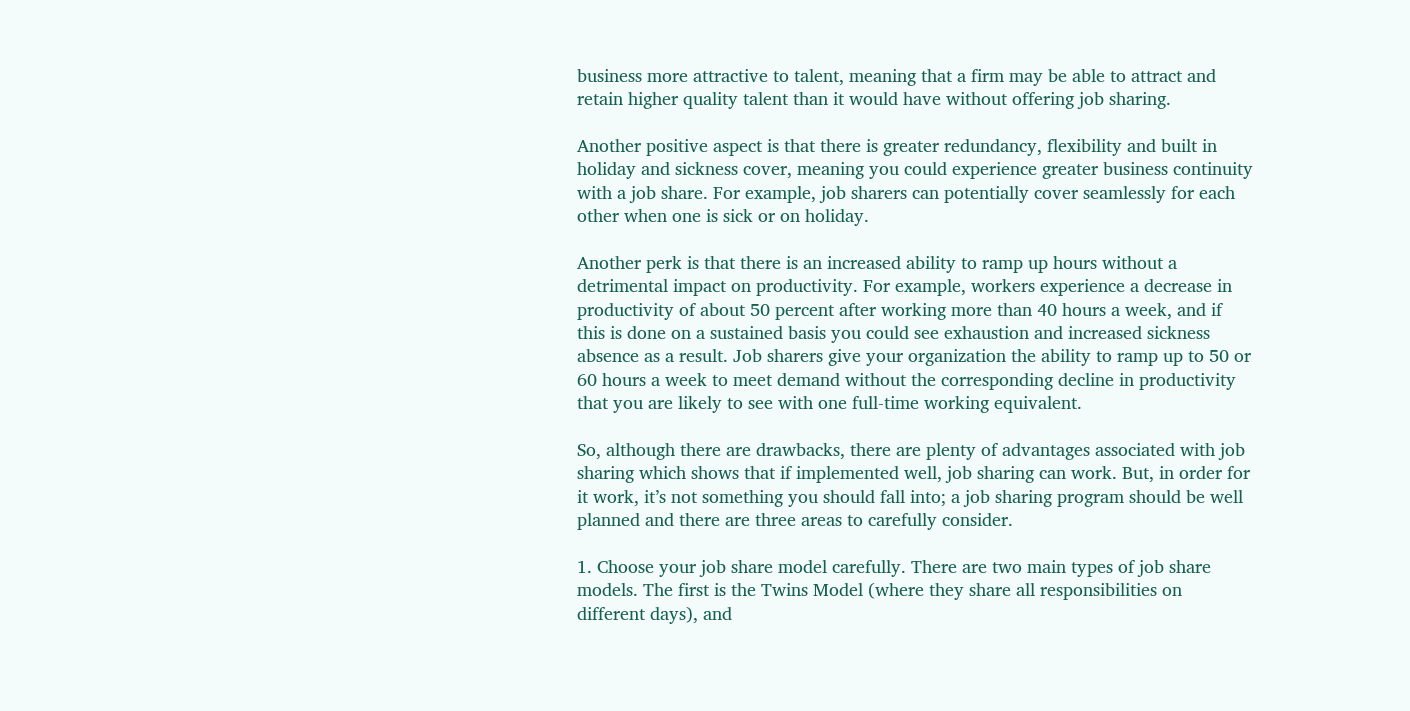business more attractive to talent, meaning that a firm may be able to attract and retain higher quality talent than it would have without offering job sharing.

Another positive aspect is that there is greater redundancy, flexibility and built in holiday and sickness cover, meaning you could experience greater business continuity with a job share. For example, job sharers can potentially cover seamlessly for each other when one is sick or on holiday.

Another perk is that there is an increased ability to ramp up hours without a detrimental impact on productivity. For example, workers experience a decrease in productivity of about 50 percent after working more than 40 hours a week, and if this is done on a sustained basis you could see exhaustion and increased sickness absence as a result. Job sharers give your organization the ability to ramp up to 50 or 60 hours a week to meet demand without the corresponding decline in productivity that you are likely to see with one full-time working equivalent.

So, although there are drawbacks, there are plenty of advantages associated with job sharing which shows that if implemented well, job sharing can work. But, in order for it work, it’s not something you should fall into; a job sharing program should be well planned and there are three areas to carefully consider.

1. Choose your job share model carefully. There are two main types of job share models. The first is the Twins Model (where they share all responsibilities on different days), and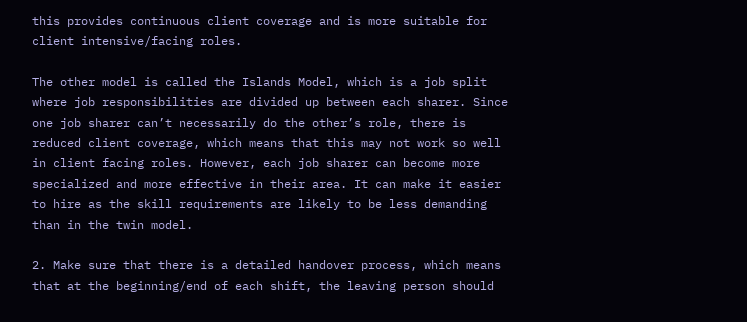this provides continuous client coverage and is more suitable for client intensive/facing roles.

The other model is called the Islands Model, which is a job split where job responsibilities are divided up between each sharer. Since one job sharer can’t necessarily do the other’s role, there is reduced client coverage, which means that this may not work so well in client facing roles. However, each job sharer can become more specialized and more effective in their area. It can make it easier to hire as the skill requirements are likely to be less demanding than in the twin model.

2. Make sure that there is a detailed handover process, which means that at the beginning/end of each shift, the leaving person should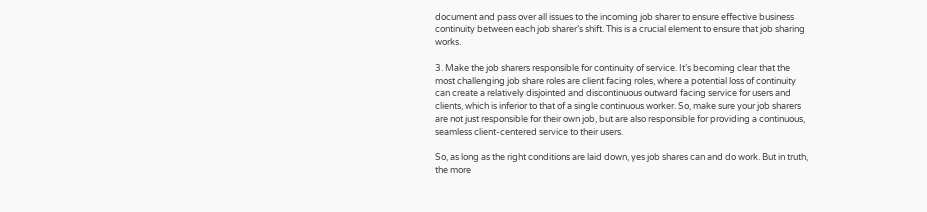document and pass over all issues to the incoming job sharer to ensure effective business continuity between each job sharer’s shift. This is a crucial element to ensure that job sharing works.

3. Make the job sharers responsible for continuity of service. It’s becoming clear that the most challenging job share roles are client facing roles, where a potential loss of continuity can create a relatively disjointed and discontinuous outward facing service for users and clients, which is inferior to that of a single continuous worker. So, make sure your job sharers are not just responsible for their own job, but are also responsible for providing a continuous, seamless client-centered service to their users.

So, as long as the right conditions are laid down, yes job shares can and do work. But in truth, the more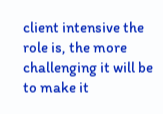client intensive the role is, the more challenging it will be to make it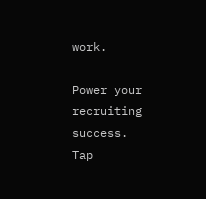work.

Power your recruiting success.
Tap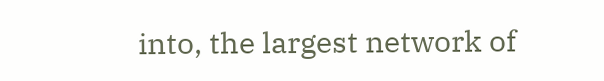into, the largest network of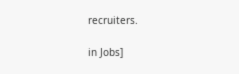recruiters.

in Jobs]